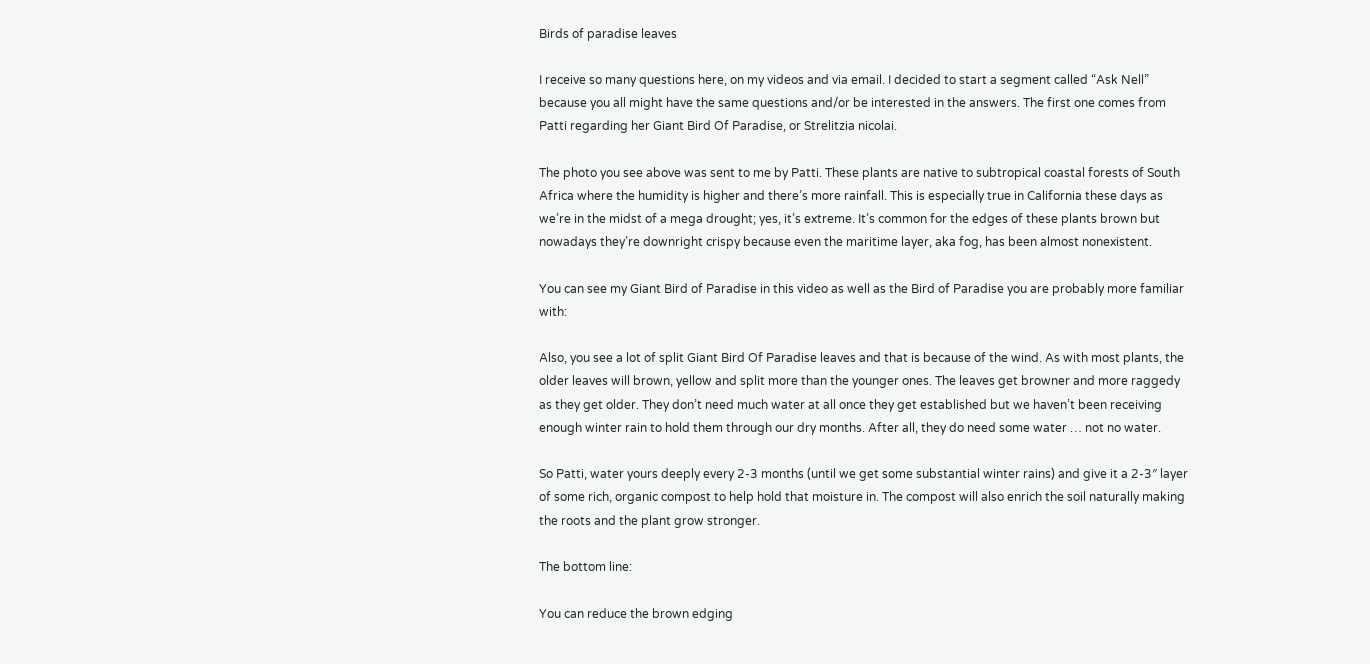Birds of paradise leaves

I receive so many questions here, on my videos and via email. I decided to start a segment called “Ask Nell” because you all might have the same questions and/or be interested in the answers. The first one comes from Patti regarding her Giant Bird Of Paradise, or Strelitzia nicolai.

The photo you see above was sent to me by Patti. These plants are native to subtropical coastal forests of South Africa where the humidity is higher and there’s more rainfall. This is especially true in California these days as we’re in the midst of a mega drought; yes, it’s extreme. It’s common for the edges of these plants brown but nowadays they’re downright crispy because even the maritime layer, aka fog, has been almost nonexistent.

You can see my Giant Bird of Paradise in this video as well as the Bird of Paradise you are probably more familiar with:

Also, you see a lot of split Giant Bird Of Paradise leaves and that is because of the wind. As with most plants, the older leaves will brown, yellow and split more than the younger ones. The leaves get browner and more raggedy as they get older. They don’t need much water at all once they get established but we haven’t been receiving enough winter rain to hold them through our dry months. After all, they do need some water … not no water.

So Patti, water yours deeply every 2-3 months (until we get some substantial winter rains) and give it a 2-3″ layer of some rich, organic compost to help hold that moisture in. The compost will also enrich the soil naturally making the roots and the plant grow stronger.

The bottom line:

You can reduce the brown edging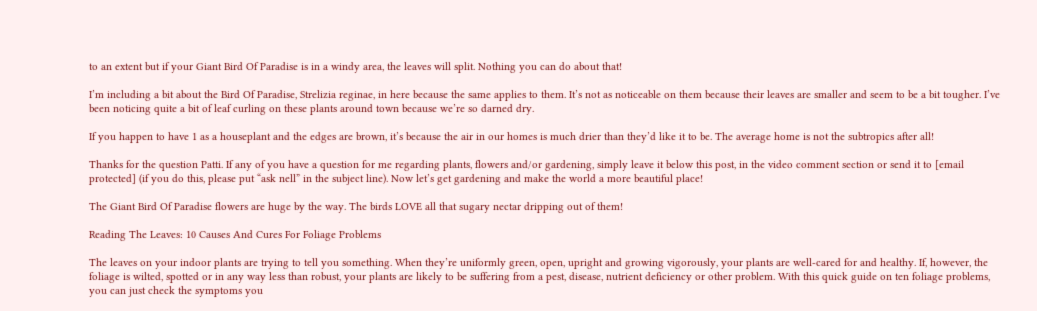to an extent but if your Giant Bird Of Paradise is in a windy area, the leaves will split. Nothing you can do about that!

I’m including a bit about the Bird Of Paradise, Strelizia reginae, in here because the same applies to them. It’s not as noticeable on them because their leaves are smaller and seem to be a bit tougher. I’ve been noticing quite a bit of leaf curling on these plants around town because we’re so darned dry.

If you happen to have 1 as a houseplant and the edges are brown, it’s because the air in our homes is much drier than they’d like it to be. The average home is not the subtropics after all!

Thanks for the question Patti. If any of you have a question for me regarding plants, flowers and/or gardening, simply leave it below this post, in the video comment section or send it to [email protected] (if you do this, please put “ask nell” in the subject line). Now let’s get gardening and make the world a more beautiful place!

The Giant Bird Of Paradise flowers are huge by the way. The birds LOVE all that sugary nectar dripping out of them!

Reading The Leaves: 10 Causes And Cures For Foliage Problems

The leaves on your indoor plants are trying to tell you something. When they’re uniformly green, open, upright and growing vigorously, your plants are well-cared for and healthy. If, however, the foliage is wilted, spotted or in any way less than robust, your plants are likely to be suffering from a pest, disease, nutrient deficiency or other problem. With this quick guide on ten foliage problems, you can just check the symptoms you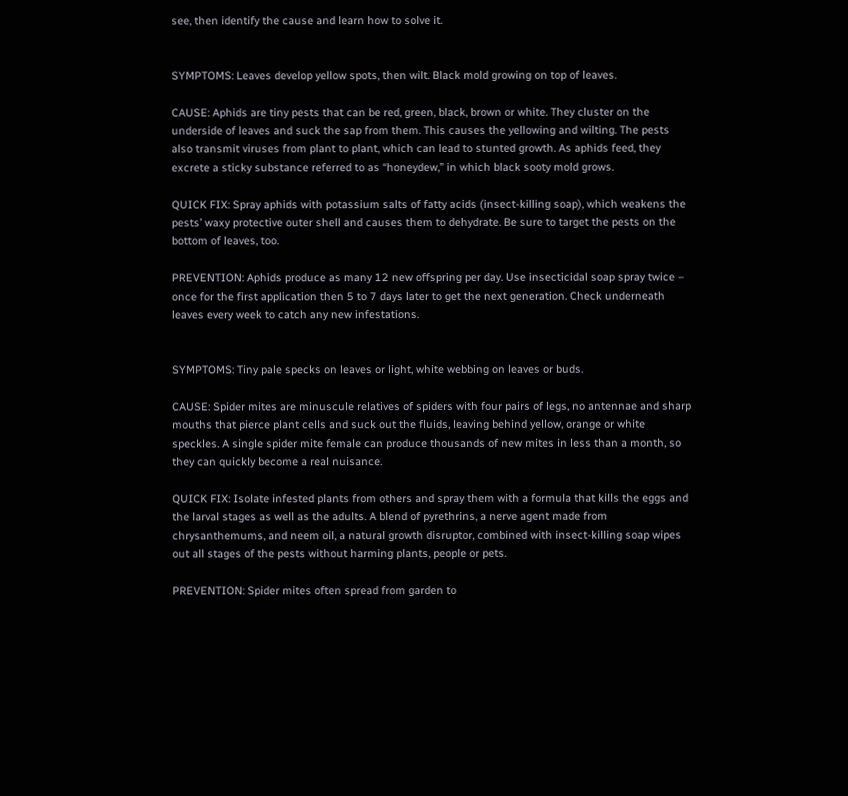see, then identify the cause and learn how to solve it.


SYMPTOMS: Leaves develop yellow spots, then wilt. Black mold growing on top of leaves.

CAUSE: Aphids are tiny pests that can be red, green, black, brown or white. They cluster on the underside of leaves and suck the sap from them. This causes the yellowing and wilting. The pests also transmit viruses from plant to plant, which can lead to stunted growth. As aphids feed, they excrete a sticky substance referred to as “honeydew,” in which black sooty mold grows.

QUICK FIX: Spray aphids with potassium salts of fatty acids (insect-killing soap), which weakens the pests’ waxy protective outer shell and causes them to dehydrate. Be sure to target the pests on the bottom of leaves, too.

PREVENTION: Aphids produce as many 12 new offspring per day. Use insecticidal soap spray twice – once for the first application then 5 to 7 days later to get the next generation. Check underneath leaves every week to catch any new infestations.


SYMPTOMS: Tiny pale specks on leaves or light, white webbing on leaves or buds.

CAUSE: Spider mites are minuscule relatives of spiders with four pairs of legs, no antennae and sharp mouths that pierce plant cells and suck out the fluids, leaving behind yellow, orange or white speckles. A single spider mite female can produce thousands of new mites in less than a month, so they can quickly become a real nuisance.

QUICK FIX: Isolate infested plants from others and spray them with a formula that kills the eggs and the larval stages as well as the adults. A blend of pyrethrins, a nerve agent made from chrysanthemums, and neem oil, a natural growth disruptor, combined with insect-killing soap wipes out all stages of the pests without harming plants, people or pets.

PREVENTION: Spider mites often spread from garden to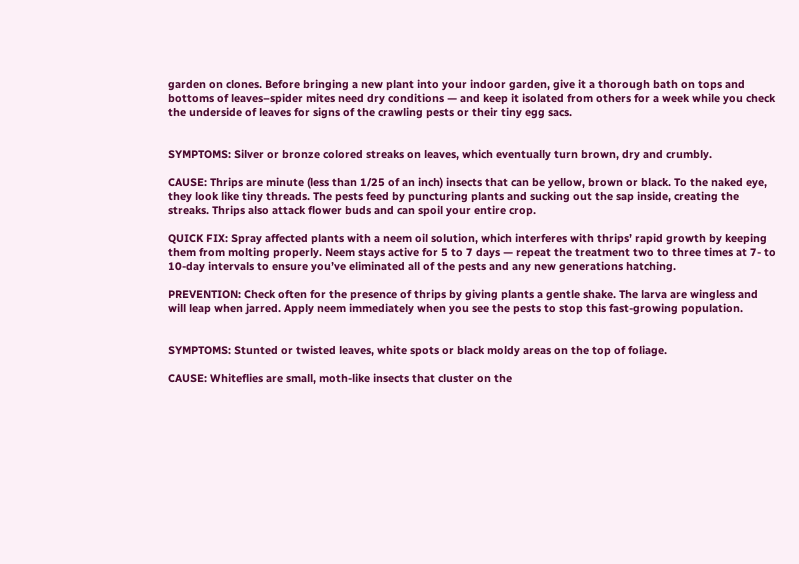garden on clones. Before bringing a new plant into your indoor garden, give it a thorough bath on tops and bottoms of leaves–spider mites need dry conditions — and keep it isolated from others for a week while you check the underside of leaves for signs of the crawling pests or their tiny egg sacs.


SYMPTOMS: Silver or bronze colored streaks on leaves, which eventually turn brown, dry and crumbly.

CAUSE: Thrips are minute (less than 1/25 of an inch) insects that can be yellow, brown or black. To the naked eye, they look like tiny threads. The pests feed by puncturing plants and sucking out the sap inside, creating the streaks. Thrips also attack flower buds and can spoil your entire crop.

QUICK FIX: Spray affected plants with a neem oil solution, which interferes with thrips’ rapid growth by keeping them from molting properly. Neem stays active for 5 to 7 days — repeat the treatment two to three times at 7- to 10-day intervals to ensure you’ve eliminated all of the pests and any new generations hatching.

PREVENTION: Check often for the presence of thrips by giving plants a gentle shake. The larva are wingless and will leap when jarred. Apply neem immediately when you see the pests to stop this fast-growing population.


SYMPTOMS: Stunted or twisted leaves, white spots or black moldy areas on the top of foliage.

CAUSE: Whiteflies are small, moth-like insects that cluster on the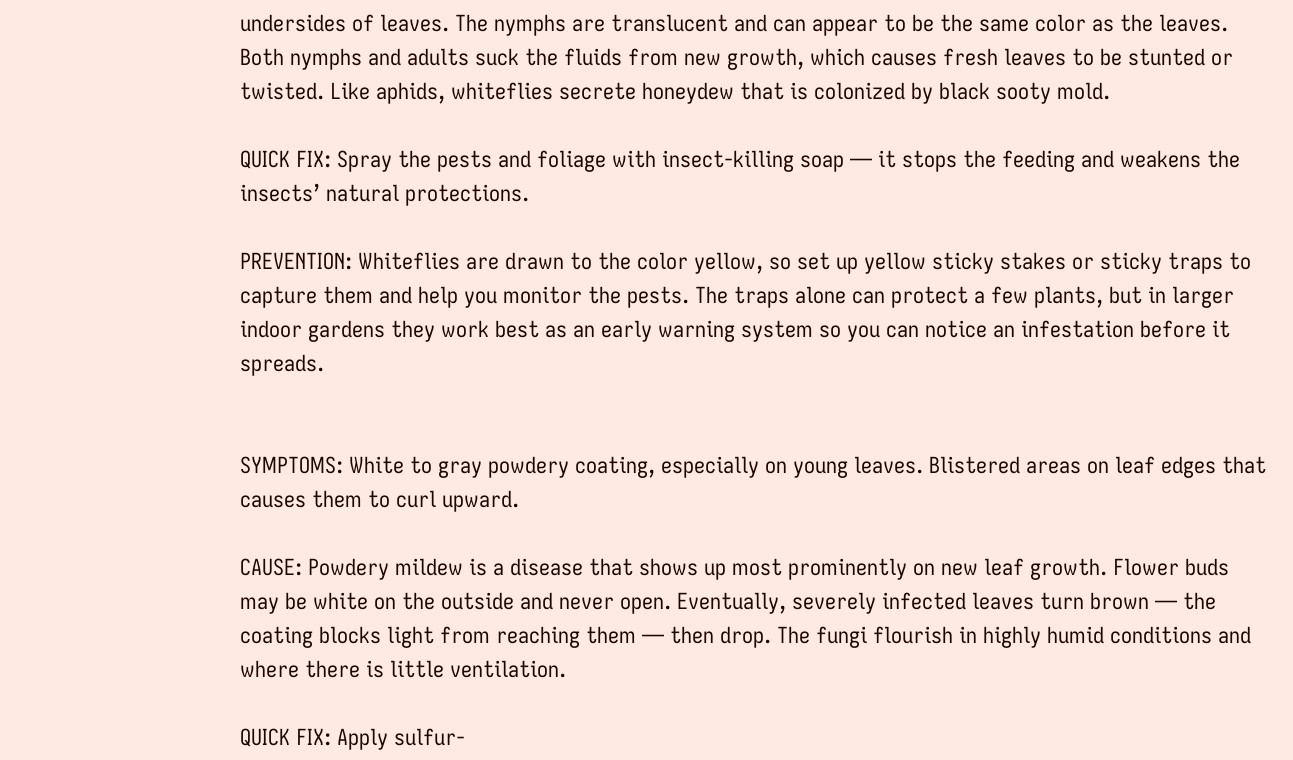undersides of leaves. The nymphs are translucent and can appear to be the same color as the leaves. Both nymphs and adults suck the fluids from new growth, which causes fresh leaves to be stunted or twisted. Like aphids, whiteflies secrete honeydew that is colonized by black sooty mold.

QUICK FIX: Spray the pests and foliage with insect-killing soap — it stops the feeding and weakens the insects’ natural protections.

PREVENTION: Whiteflies are drawn to the color yellow, so set up yellow sticky stakes or sticky traps to capture them and help you monitor the pests. The traps alone can protect a few plants, but in larger indoor gardens they work best as an early warning system so you can notice an infestation before it spreads.


SYMPTOMS: White to gray powdery coating, especially on young leaves. Blistered areas on leaf edges that causes them to curl upward.

CAUSE: Powdery mildew is a disease that shows up most prominently on new leaf growth. Flower buds may be white on the outside and never open. Eventually, severely infected leaves turn brown — the coating blocks light from reaching them — then drop. The fungi flourish in highly humid conditions and where there is little ventilation.

QUICK FIX: Apply sulfur-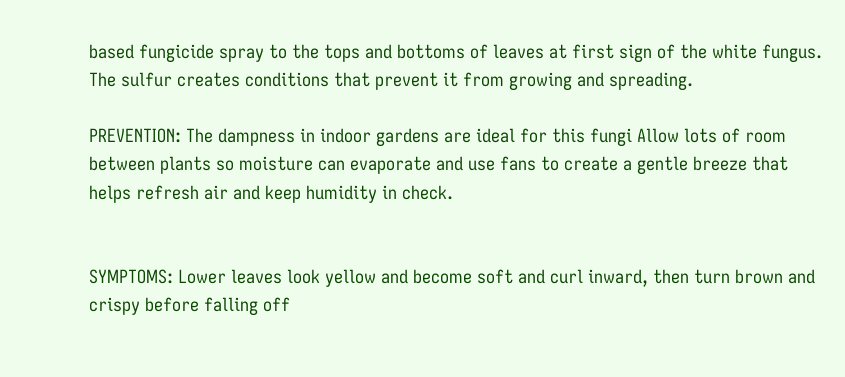based fungicide spray to the tops and bottoms of leaves at first sign of the white fungus. The sulfur creates conditions that prevent it from growing and spreading.

PREVENTION: The dampness in indoor gardens are ideal for this fungi Allow lots of room between plants so moisture can evaporate and use fans to create a gentle breeze that helps refresh air and keep humidity in check.


SYMPTOMS: Lower leaves look yellow and become soft and curl inward, then turn brown and crispy before falling off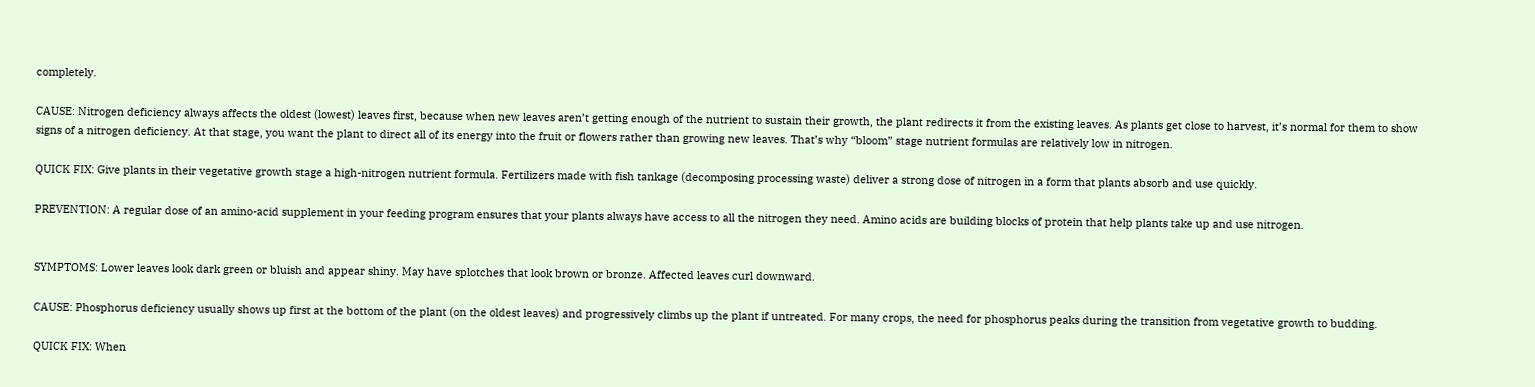completely.

CAUSE: Nitrogen deficiency always affects the oldest (lowest) leaves first, because when new leaves aren’t getting enough of the nutrient to sustain their growth, the plant redirects it from the existing leaves. As plants get close to harvest, it’s normal for them to show signs of a nitrogen deficiency. At that stage, you want the plant to direct all of its energy into the fruit or flowers rather than growing new leaves. That’s why “bloom” stage nutrient formulas are relatively low in nitrogen.

QUICK FIX: Give plants in their vegetative growth stage a high-nitrogen nutrient formula. Fertilizers made with fish tankage (decomposing processing waste) deliver a strong dose of nitrogen in a form that plants absorb and use quickly.

PREVENTION: A regular dose of an amino-acid supplement in your feeding program ensures that your plants always have access to all the nitrogen they need. Amino acids are building blocks of protein that help plants take up and use nitrogen.


SYMPTOMS: Lower leaves look dark green or bluish and appear shiny. May have splotches that look brown or bronze. Affected leaves curl downward.

CAUSE: Phosphorus deficiency usually shows up first at the bottom of the plant (on the oldest leaves) and progressively climbs up the plant if untreated. For many crops, the need for phosphorus peaks during the transition from vegetative growth to budding.

QUICK FIX: When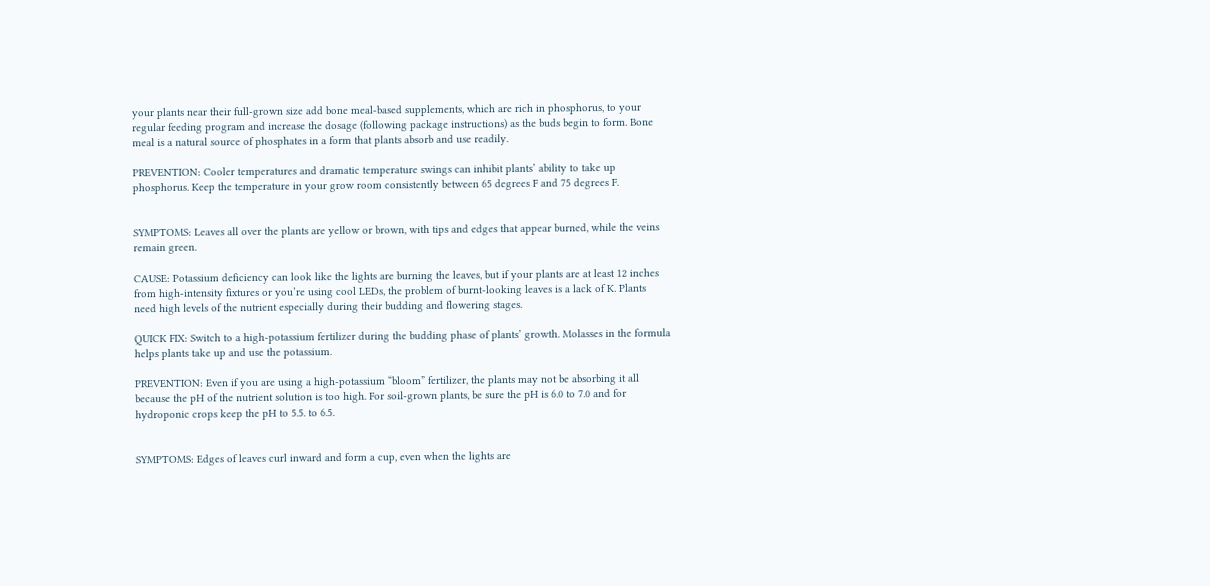your plants near their full-grown size add bone meal-based supplements, which are rich in phosphorus, to your regular feeding program and increase the dosage (following package instructions) as the buds begin to form. Bone meal is a natural source of phosphates in a form that plants absorb and use readily.

PREVENTION: Cooler temperatures and dramatic temperature swings can inhibit plants’ ability to take up phosphorus. Keep the temperature in your grow room consistently between 65 degrees F and 75 degrees F.


SYMPTOMS: Leaves all over the plants are yellow or brown, with tips and edges that appear burned, while the veins remain green.

CAUSE: Potassium deficiency can look like the lights are burning the leaves, but if your plants are at least 12 inches from high-intensity fixtures or you’re using cool LEDs, the problem of burnt-looking leaves is a lack of K. Plants need high levels of the nutrient especially during their budding and flowering stages.

QUICK FIX: Switch to a high-potassium fertilizer during the budding phase of plants’ growth. Molasses in the formula helps plants take up and use the potassium.

PREVENTION: Even if you are using a high-potassium “bloom” fertilizer, the plants may not be absorbing it all because the pH of the nutrient solution is too high. For soil-grown plants, be sure the pH is 6.0 to 7.0 and for hydroponic crops keep the pH to 5.5. to 6.5.


SYMPTOMS: Edges of leaves curl inward and form a cup, even when the lights are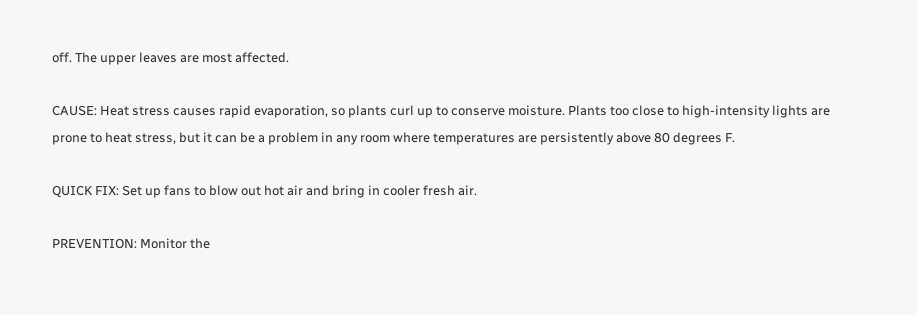off. The upper leaves are most affected.

CAUSE: Heat stress causes rapid evaporation, so plants curl up to conserve moisture. Plants too close to high-intensity lights are prone to heat stress, but it can be a problem in any room where temperatures are persistently above 80 degrees F.

QUICK FIX: Set up fans to blow out hot air and bring in cooler fresh air.

PREVENTION: Monitor the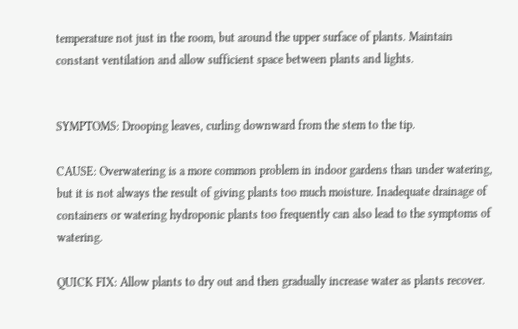temperature not just in the room, but around the upper surface of plants. Maintain constant ventilation and allow sufficient space between plants and lights.


SYMPTOMS: Drooping leaves, curling downward from the stem to the tip.

CAUSE: Overwatering is a more common problem in indoor gardens than under watering, but it is not always the result of giving plants too much moisture. Inadequate drainage of containers or watering hydroponic plants too frequently can also lead to the symptoms of watering.

QUICK FIX: Allow plants to dry out and then gradually increase water as plants recover.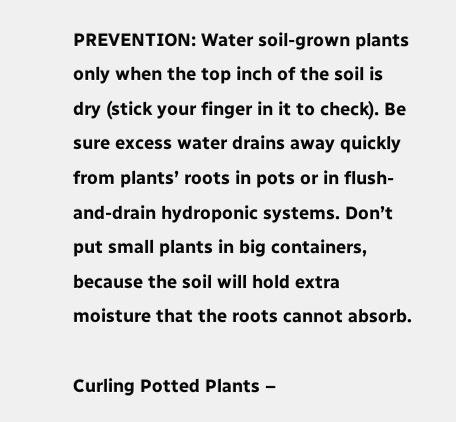PREVENTION: Water soil-grown plants only when the top inch of the soil is dry (stick your finger in it to check). Be sure excess water drains away quickly from plants’ roots in pots or in flush-and-drain hydroponic systems. Don’t put small plants in big containers, because the soil will hold extra moisture that the roots cannot absorb.

Curling Potted Plants –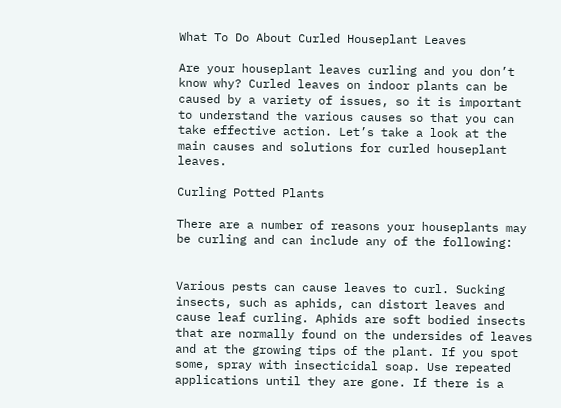What To Do About Curled Houseplant Leaves

Are your houseplant leaves curling and you don’t know why? Curled leaves on indoor plants can be caused by a variety of issues, so it is important to understand the various causes so that you can take effective action. Let’s take a look at the main causes and solutions for curled houseplant leaves.

Curling Potted Plants

There are a number of reasons your houseplants may be curling and can include any of the following:


Various pests can cause leaves to curl. Sucking insects, such as aphids, can distort leaves and cause leaf curling. Aphids are soft bodied insects that are normally found on the undersides of leaves and at the growing tips of the plant. If you spot some, spray with insecticidal soap. Use repeated applications until they are gone. If there is a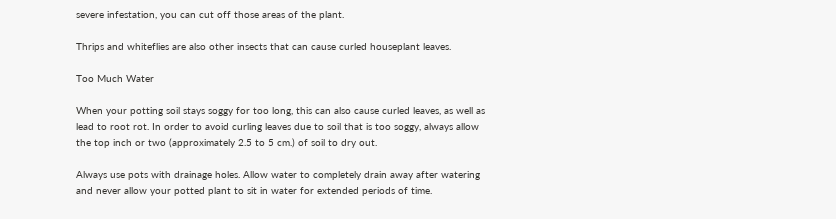severe infestation, you can cut off those areas of the plant.

Thrips and whiteflies are also other insects that can cause curled houseplant leaves.

Too Much Water

When your potting soil stays soggy for too long, this can also cause curled leaves, as well as lead to root rot. In order to avoid curling leaves due to soil that is too soggy, always allow the top inch or two (approximately 2.5 to 5 cm.) of soil to dry out.

Always use pots with drainage holes. Allow water to completely drain away after watering and never allow your potted plant to sit in water for extended periods of time.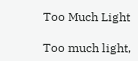Too Much Light

Too much light,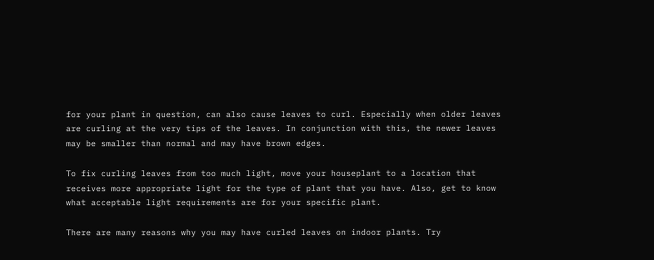for your plant in question, can also cause leaves to curl. Especially when older leaves are curling at the very tips of the leaves. In conjunction with this, the newer leaves may be smaller than normal and may have brown edges.

To fix curling leaves from too much light, move your houseplant to a location that receives more appropriate light for the type of plant that you have. Also, get to know what acceptable light requirements are for your specific plant.

There are many reasons why you may have curled leaves on indoor plants. Try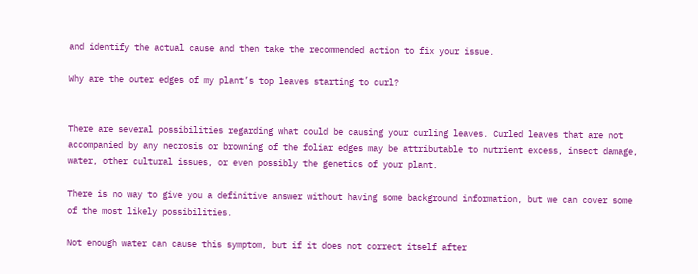and identify the actual cause and then take the recommended action to fix your issue.

Why are the outer edges of my plant’s top leaves starting to curl?


There are several possibilities regarding what could be causing your curling leaves. Curled leaves that are not accompanied by any necrosis or browning of the foliar edges may be attributable to nutrient excess, insect damage, water, other cultural issues, or even possibly the genetics of your plant.

There is no way to give you a definitive answer without having some background information, but we can cover some of the most likely possibilities.

Not enough water can cause this symptom, but if it does not correct itself after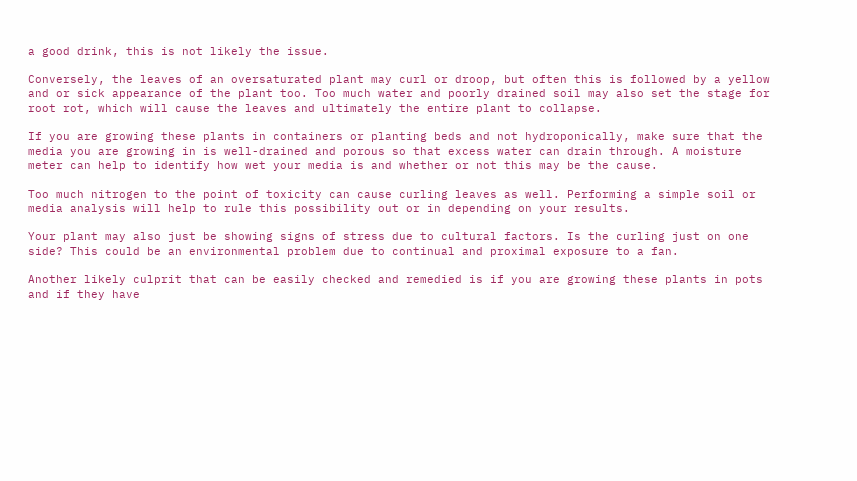a good drink, this is not likely the issue.

Conversely, the leaves of an oversaturated plant may curl or droop, but often this is followed by a yellow and or sick appearance of the plant too. Too much water and poorly drained soil may also set the stage for root rot, which will cause the leaves and ultimately the entire plant to collapse.

If you are growing these plants in containers or planting beds and not hydroponically, make sure that the media you are growing in is well-drained and porous so that excess water can drain through. A moisture meter can help to identify how wet your media is and whether or not this may be the cause.

Too much nitrogen to the point of toxicity can cause curling leaves as well. Performing a simple soil or media analysis will help to rule this possibility out or in depending on your results.

Your plant may also just be showing signs of stress due to cultural factors. Is the curling just on one side? This could be an environmental problem due to continual and proximal exposure to a fan.

Another likely culprit that can be easily checked and remedied is if you are growing these plants in pots and if they have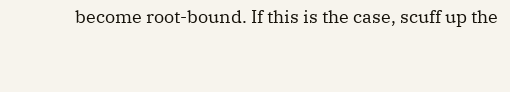become root-bound. If this is the case, scuff up the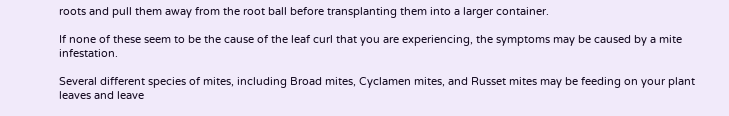roots and pull them away from the root ball before transplanting them into a larger container.

If none of these seem to be the cause of the leaf curl that you are experiencing, the symptoms may be caused by a mite infestation.

Several different species of mites, including Broad mites, Cyclamen mites, and Russet mites may be feeding on your plant leaves and leave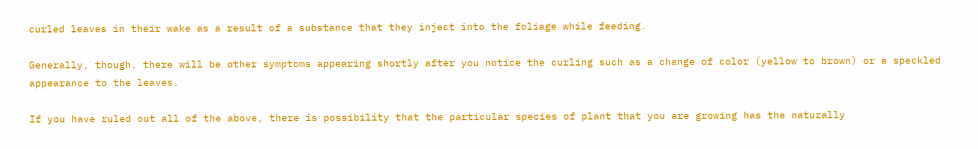curled leaves in their wake as a result of a substance that they inject into the foliage while feeding.

Generally, though, there will be other symptoms appearing shortly after you notice the curling such as a change of color (yellow to brown) or a speckled appearance to the leaves.

If you have ruled out all of the above, there is possibility that the particular species of plant that you are growing has the naturally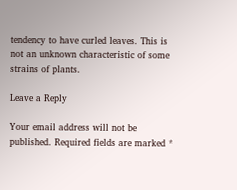tendency to have curled leaves. This is not an unknown characteristic of some strains of plants.

Leave a Reply

Your email address will not be published. Required fields are marked *